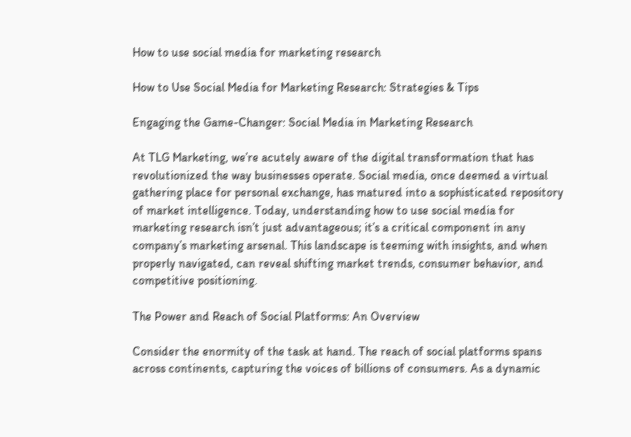How to use social media for marketing research

How to Use Social Media for Marketing Research: Strategies & Tips

Engaging the Game-Changer: Social Media in Marketing Research

At TLG Marketing, we’re acutely aware of the digital transformation that has revolutionized the way businesses operate. Social media, once deemed a virtual gathering place for personal exchange, has matured into a sophisticated repository of market intelligence. Today, understanding how to use social media for marketing research isn’t just advantageous; it’s a critical component in any company’s marketing arsenal. This landscape is teeming with insights, and when properly navigated, can reveal shifting market trends, consumer behavior, and competitive positioning.

The Power and Reach of Social Platforms: An Overview

Consider the enormity of the task at hand. The reach of social platforms spans across continents, capturing the voices of billions of consumers. As a dynamic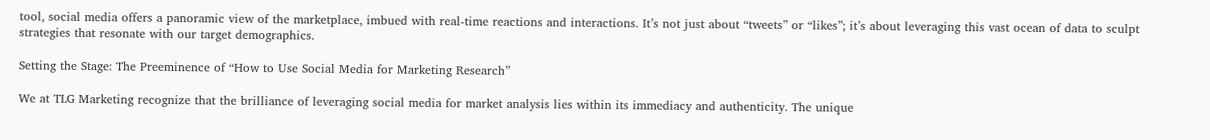tool, social media offers a panoramic view of the marketplace, imbued with real-time reactions and interactions. It’s not just about “tweets” or “likes”; it’s about leveraging this vast ocean of data to sculpt strategies that resonate with our target demographics.

Setting the Stage: The Preeminence of “How to Use Social Media for Marketing Research”

We at TLG Marketing recognize that the brilliance of leveraging social media for market analysis lies within its immediacy and authenticity. The unique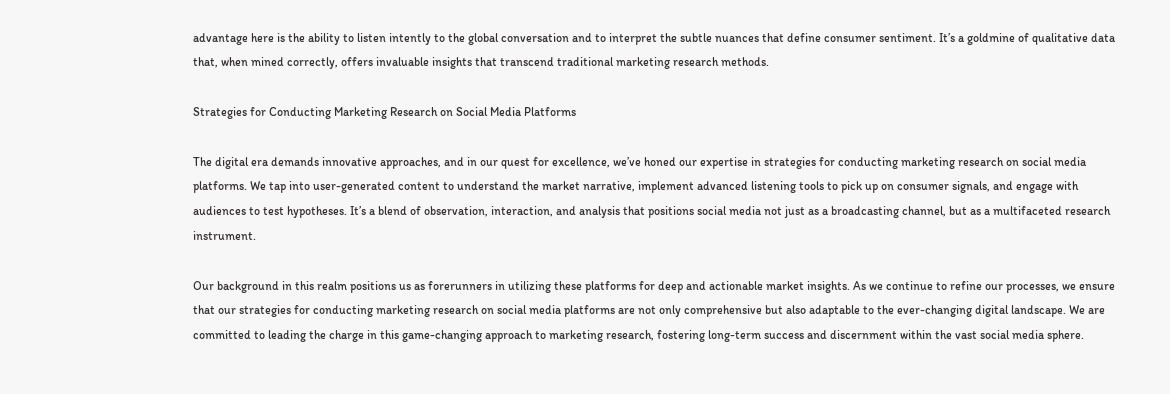advantage here is the ability to listen intently to the global conversation and to interpret the subtle nuances that define consumer sentiment. It’s a goldmine of qualitative data that, when mined correctly, offers invaluable insights that transcend traditional marketing research methods.

Strategies for Conducting Marketing Research on Social Media Platforms

The digital era demands innovative approaches, and in our quest for excellence, we’ve honed our expertise in strategies for conducting marketing research on social media platforms. We tap into user-generated content to understand the market narrative, implement advanced listening tools to pick up on consumer signals, and engage with audiences to test hypotheses. It’s a blend of observation, interaction, and analysis that positions social media not just as a broadcasting channel, but as a multifaceted research instrument.

Our background in this realm positions us as forerunners in utilizing these platforms for deep and actionable market insights. As we continue to refine our processes, we ensure that our strategies for conducting marketing research on social media platforms are not only comprehensive but also adaptable to the ever-changing digital landscape. We are committed to leading the charge in this game-changing approach to marketing research, fostering long-term success and discernment within the vast social media sphere.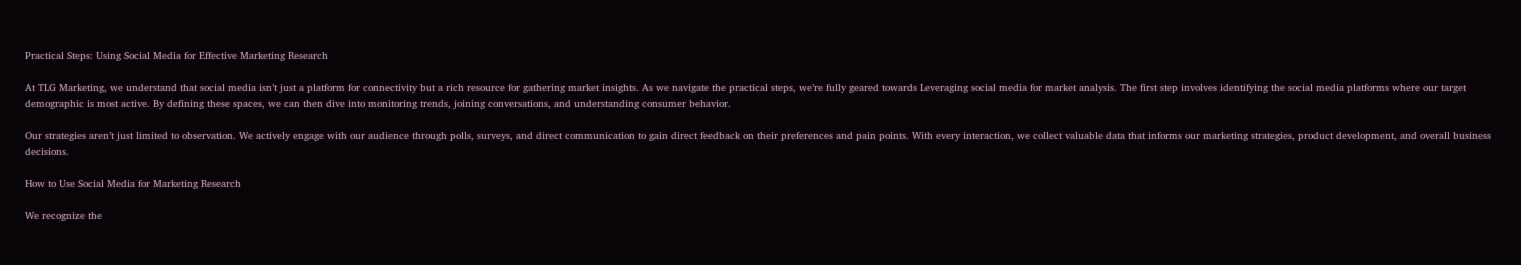Practical Steps: Using Social Media for Effective Marketing Research

At TLG Marketing, we understand that social media isn’t just a platform for connectivity but a rich resource for gathering market insights. As we navigate the practical steps, we’re fully geared towards Leveraging social media for market analysis. The first step involves identifying the social media platforms where our target demographic is most active. By defining these spaces, we can then dive into monitoring trends, joining conversations, and understanding consumer behavior.

Our strategies aren’t just limited to observation. We actively engage with our audience through polls, surveys, and direct communication to gain direct feedback on their preferences and pain points. With every interaction, we collect valuable data that informs our marketing strategies, product development, and overall business decisions.

How to Use Social Media for Marketing Research

We recognize the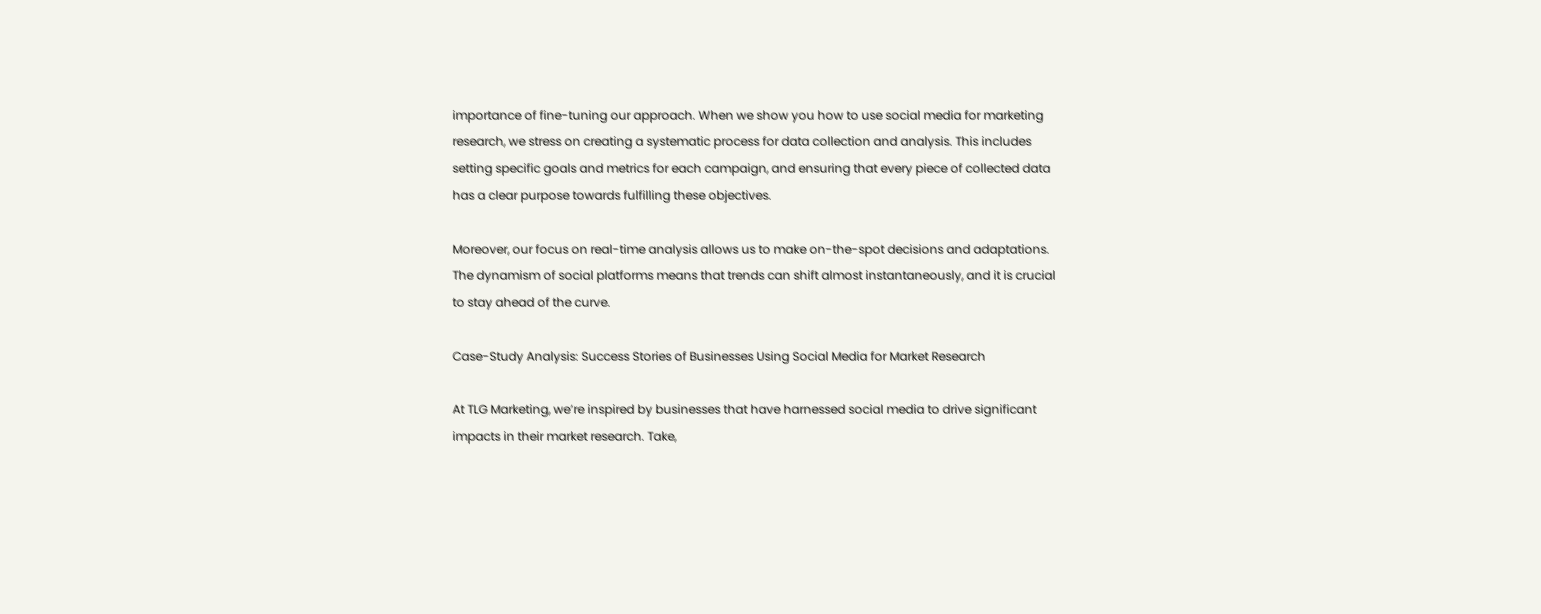importance of fine-tuning our approach. When we show you how to use social media for marketing research, we stress on creating a systematic process for data collection and analysis. This includes setting specific goals and metrics for each campaign, and ensuring that every piece of collected data has a clear purpose towards fulfilling these objectives.

Moreover, our focus on real-time analysis allows us to make on-the-spot decisions and adaptations. The dynamism of social platforms means that trends can shift almost instantaneously, and it is crucial to stay ahead of the curve.

Case-Study Analysis: Success Stories of Businesses Using Social Media for Market Research

At TLG Marketing, we’re inspired by businesses that have harnessed social media to drive significant impacts in their market research. Take,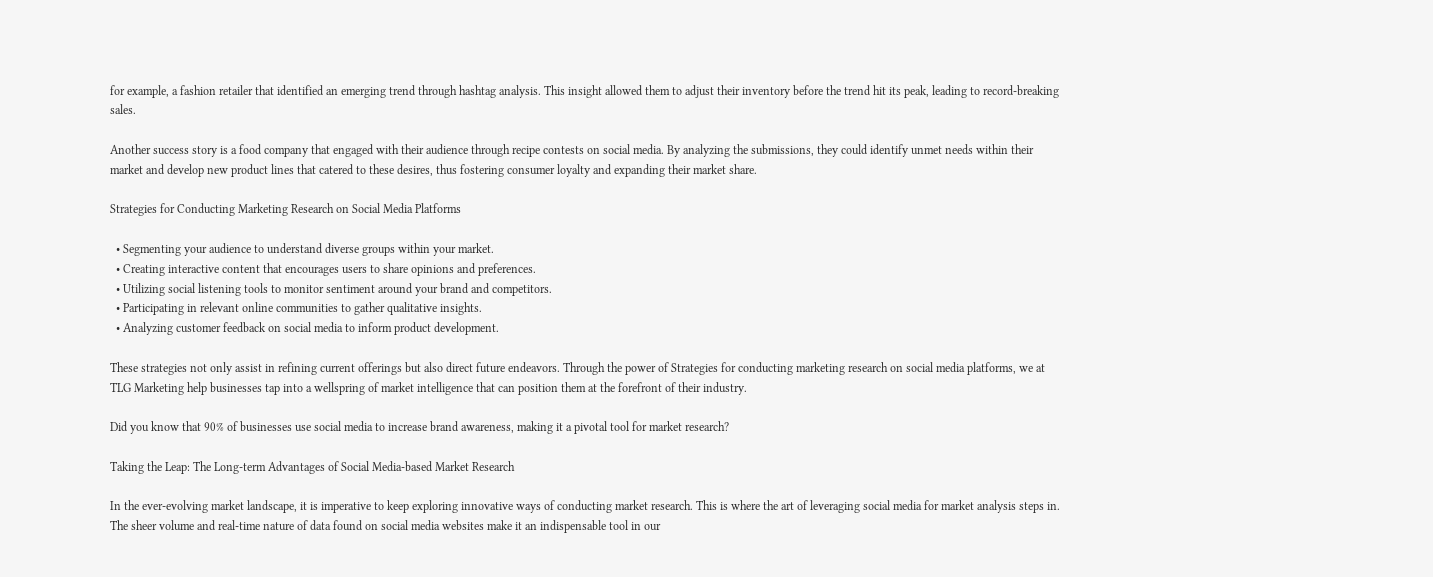for example, a fashion retailer that identified an emerging trend through hashtag analysis. This insight allowed them to adjust their inventory before the trend hit its peak, leading to record-breaking sales.

Another success story is a food company that engaged with their audience through recipe contests on social media. By analyzing the submissions, they could identify unmet needs within their market and develop new product lines that catered to these desires, thus fostering consumer loyalty and expanding their market share.

Strategies for Conducting Marketing Research on Social Media Platforms

  • Segmenting your audience to understand diverse groups within your market.
  • Creating interactive content that encourages users to share opinions and preferences.
  • Utilizing social listening tools to monitor sentiment around your brand and competitors.
  • Participating in relevant online communities to gather qualitative insights.
  • Analyzing customer feedback on social media to inform product development.

These strategies not only assist in refining current offerings but also direct future endeavors. Through the power of Strategies for conducting marketing research on social media platforms, we at TLG Marketing help businesses tap into a wellspring of market intelligence that can position them at the forefront of their industry.

Did you know that 90% of businesses use social media to increase brand awareness, making it a pivotal tool for market research?

Taking the Leap: The Long-term Advantages of Social Media-based Market Research

In the ever-evolving market landscape, it is imperative to keep exploring innovative ways of conducting market research. This is where the art of leveraging social media for market analysis steps in. The sheer volume and real-time nature of data found on social media websites make it an indispensable tool in our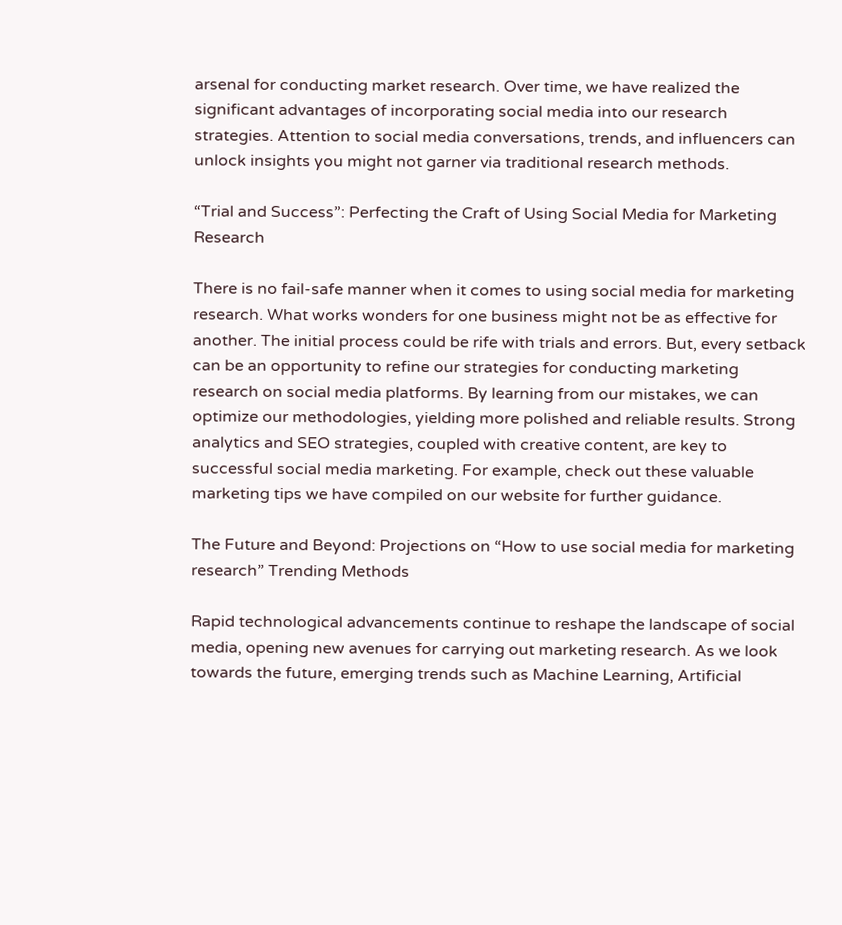arsenal for conducting market research. Over time, we have realized the significant advantages of incorporating social media into our research strategies. Attention to social media conversations, trends, and influencers can unlock insights you might not garner via traditional research methods.

“Trial and Success”: Perfecting the Craft of Using Social Media for Marketing Research

There is no fail-safe manner when it comes to using social media for marketing research. What works wonders for one business might not be as effective for another. The initial process could be rife with trials and errors. But, every setback can be an opportunity to refine our strategies for conducting marketing research on social media platforms. By learning from our mistakes, we can optimize our methodologies, yielding more polished and reliable results. Strong analytics and SEO strategies, coupled with creative content, are key to successful social media marketing. For example, check out these valuable marketing tips we have compiled on our website for further guidance.

The Future and Beyond: Projections on “How to use social media for marketing research” Trending Methods

Rapid technological advancements continue to reshape the landscape of social media, opening new avenues for carrying out marketing research. As we look towards the future, emerging trends such as Machine Learning, Artificial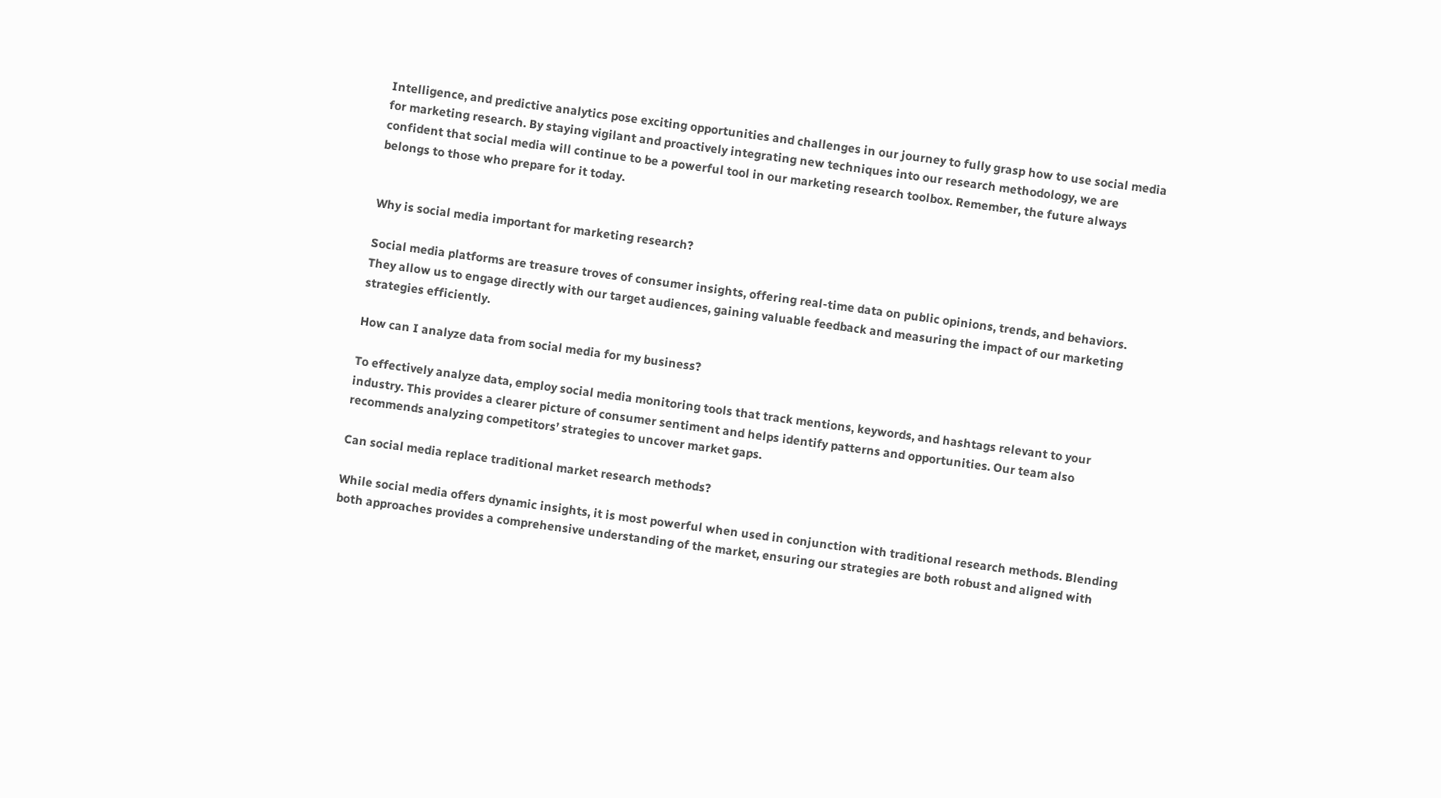Intelligence, and predictive analytics pose exciting opportunities and challenges in our journey to fully grasp how to use social media for marketing research. By staying vigilant and proactively integrating new techniques into our research methodology, we are confident that social media will continue to be a powerful tool in our marketing research toolbox. Remember, the future always belongs to those who prepare for it today.


Why is social media important for marketing research?

Social media platforms are treasure troves of consumer insights, offering real-time data on public opinions, trends, and behaviors. They allow us to engage directly with our target audiences, gaining valuable feedback and measuring the impact of our marketing strategies efficiently.

How can I analyze data from social media for my business?

To effectively analyze data, employ social media monitoring tools that track mentions, keywords, and hashtags relevant to your industry. This provides a clearer picture of consumer sentiment and helps identify patterns and opportunities. Our team also recommends analyzing competitors’ strategies to uncover market gaps.

Can social media replace traditional market research methods?

While social media offers dynamic insights, it is most powerful when used in conjunction with traditional research methods. Blending both approaches provides a comprehensive understanding of the market, ensuring our strategies are both robust and aligned with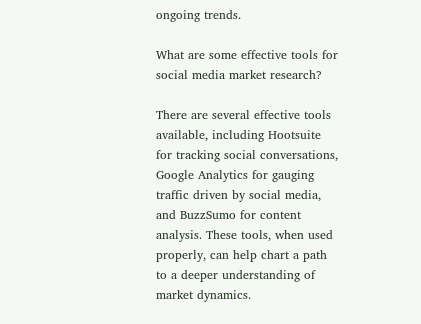ongoing trends.

What are some effective tools for social media market research?

There are several effective tools available, including Hootsuite for tracking social conversations, Google Analytics for gauging traffic driven by social media, and BuzzSumo for content analysis. These tools, when used properly, can help chart a path to a deeper understanding of market dynamics.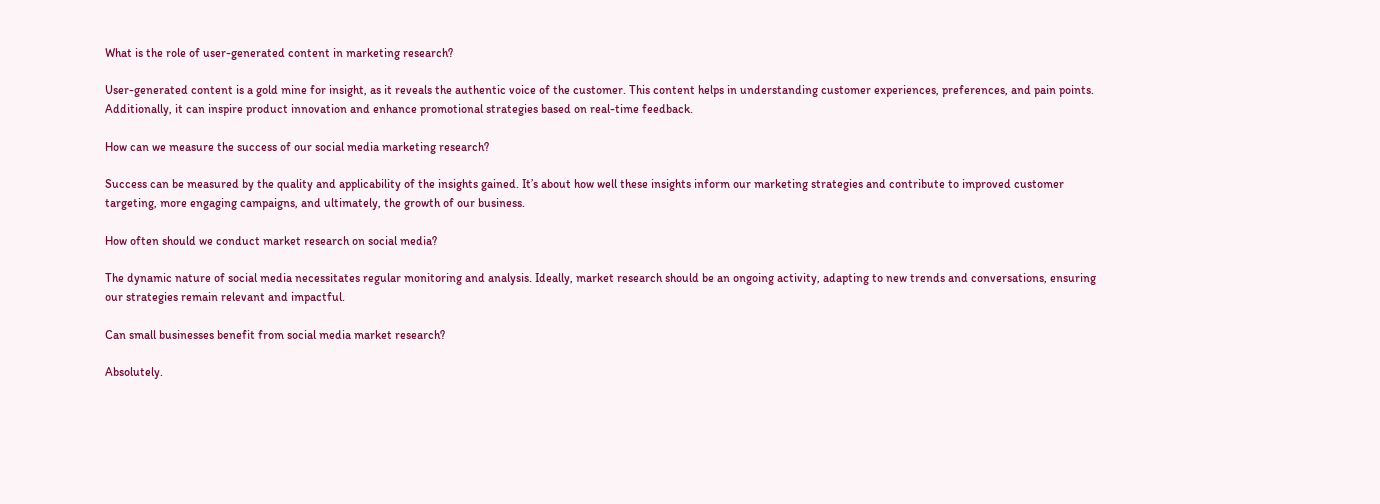What is the role of user-generated content in marketing research?

User-generated content is a gold mine for insight, as it reveals the authentic voice of the customer. This content helps in understanding customer experiences, preferences, and pain points. Additionally, it can inspire product innovation and enhance promotional strategies based on real-time feedback.

How can we measure the success of our social media marketing research?

Success can be measured by the quality and applicability of the insights gained. It’s about how well these insights inform our marketing strategies and contribute to improved customer targeting, more engaging campaigns, and ultimately, the growth of our business.

How often should we conduct market research on social media?

The dynamic nature of social media necessitates regular monitoring and analysis. Ideally, market research should be an ongoing activity, adapting to new trends and conversations, ensuring our strategies remain relevant and impactful.

Can small businesses benefit from social media market research?

Absolutely.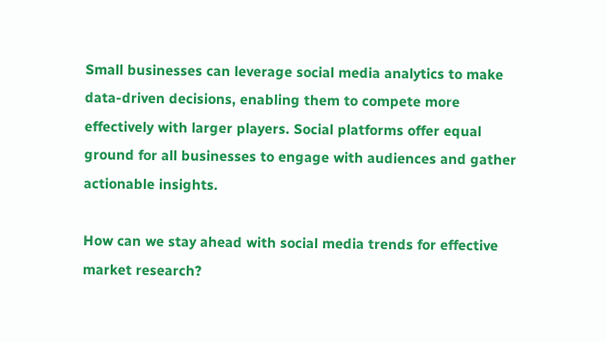Small businesses can leverage social media analytics to make data-driven decisions, enabling them to compete more effectively with larger players. Social platforms offer equal ground for all businesses to engage with audiences and gather actionable insights.

How can we stay ahead with social media trends for effective market research?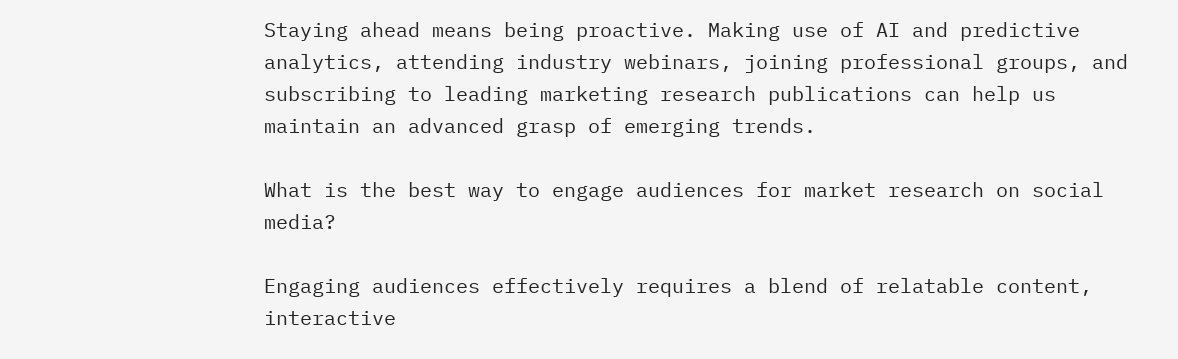Staying ahead means being proactive. Making use of AI and predictive analytics, attending industry webinars, joining professional groups, and subscribing to leading marketing research publications can help us maintain an advanced grasp of emerging trends.

What is the best way to engage audiences for market research on social media?

Engaging audiences effectively requires a blend of relatable content, interactive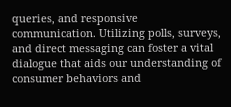queries, and responsive communication. Utilizing polls, surveys, and direct messaging can foster a vital dialogue that aids our understanding of consumer behaviors and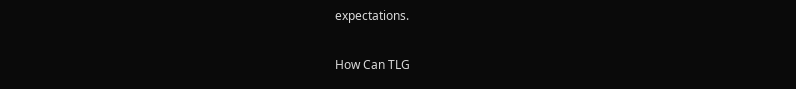expectations.

How Can TLG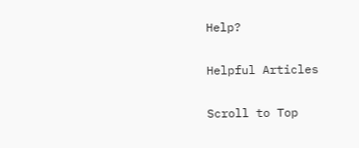Help?

Helpful Articles

Scroll to Top